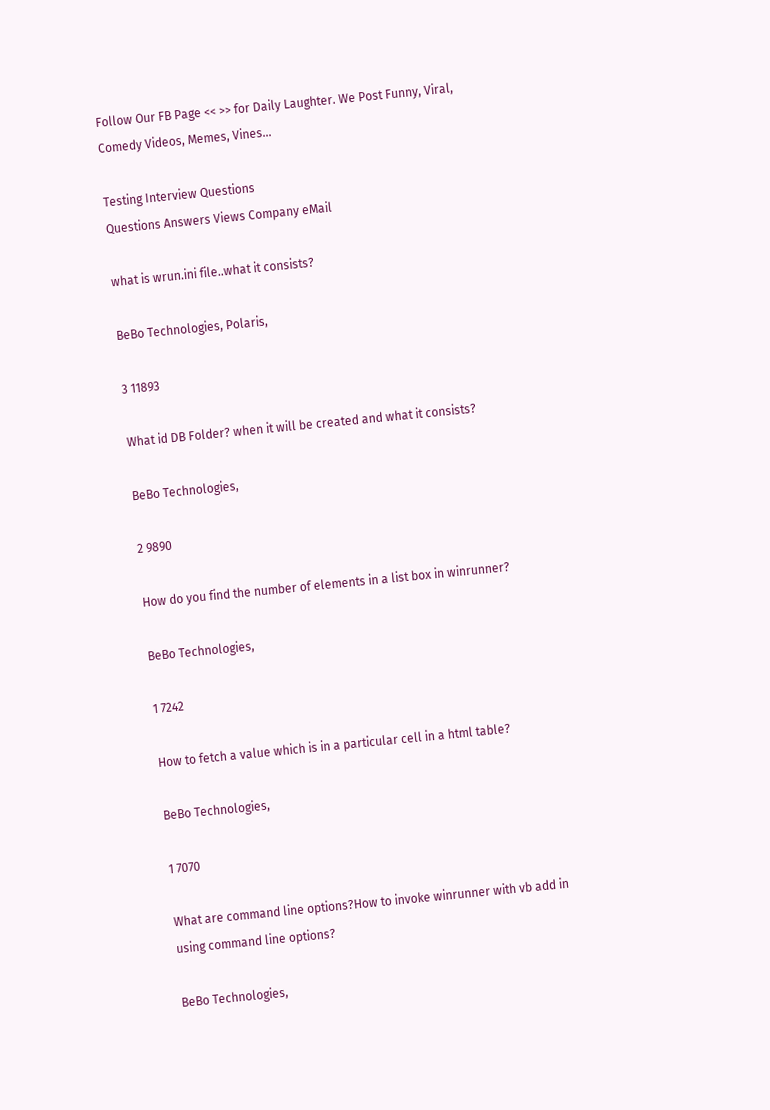Follow Our FB Page << >> for Daily Laughter. We Post Funny, Viral, Comedy Videos, Memes, Vines...

Testing Interview Questions
Questions Answers Views Company eMail

what is wrun.ini file..what it consists?

BeBo Technologies, Polaris,

3 11893

What id DB Folder? when it will be created and what it consists?

BeBo Technologies,

2 9890

How do you find the number of elements in a list box in winrunner?

BeBo Technologies,

1 7242

How to fetch a value which is in a particular cell in a html table?

BeBo Technologies,

1 7070

What are command line options?How to invoke winrunner with vb add in using command line options?

BeBo Technologies,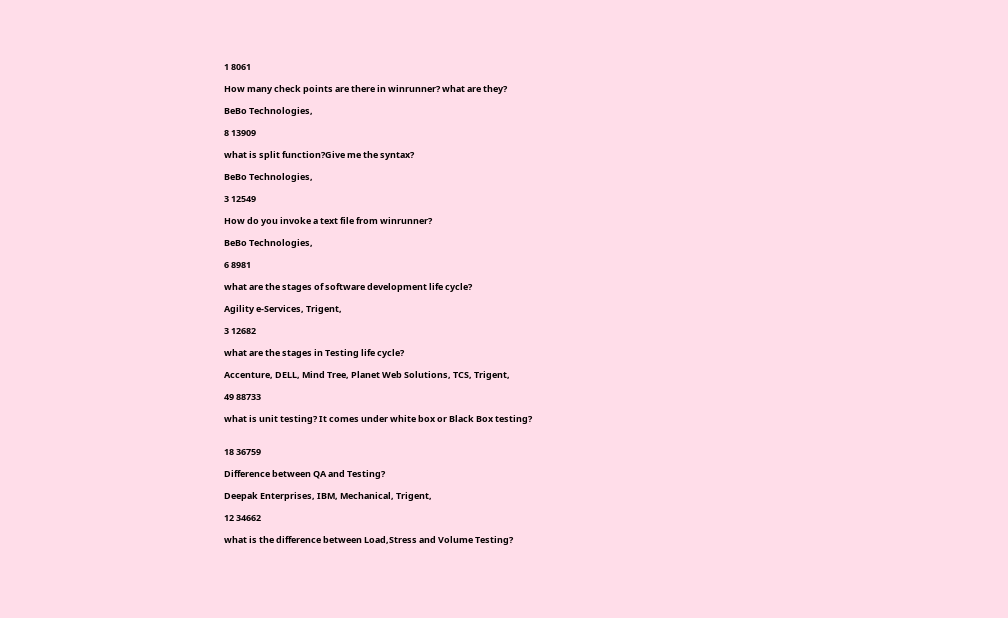1 8061

How many check points are there in winrunner? what are they?

BeBo Technologies,

8 13909

what is split function?Give me the syntax?

BeBo Technologies,

3 12549

How do you invoke a text file from winrunner?

BeBo Technologies,

6 8981

what are the stages of software development life cycle?

Agility e-Services, Trigent,

3 12682

what are the stages in Testing life cycle?

Accenture, DELL, Mind Tree, Planet Web Solutions, TCS, Trigent,

49 88733

what is unit testing? It comes under white box or Black Box testing?


18 36759

Difference between QA and Testing?

Deepak Enterprises, IBM, Mechanical, Trigent,

12 34662

what is the difference between Load,Stress and Volume Testing?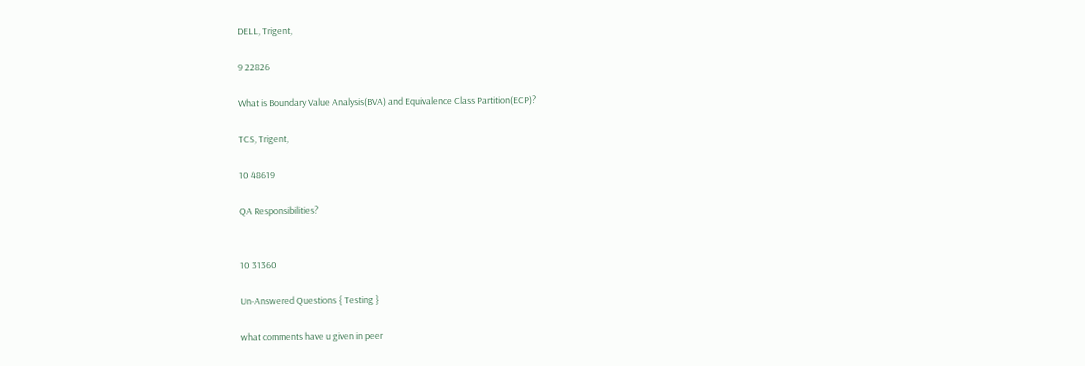DELL, Trigent,

9 22826

What is Boundary Value Analysis(BVA) and Equivalence Class Partition(ECP)?

TCS, Trigent,

10 48619

QA Responsibilities?


10 31360

Un-Answered Questions { Testing }

what comments have u given in peer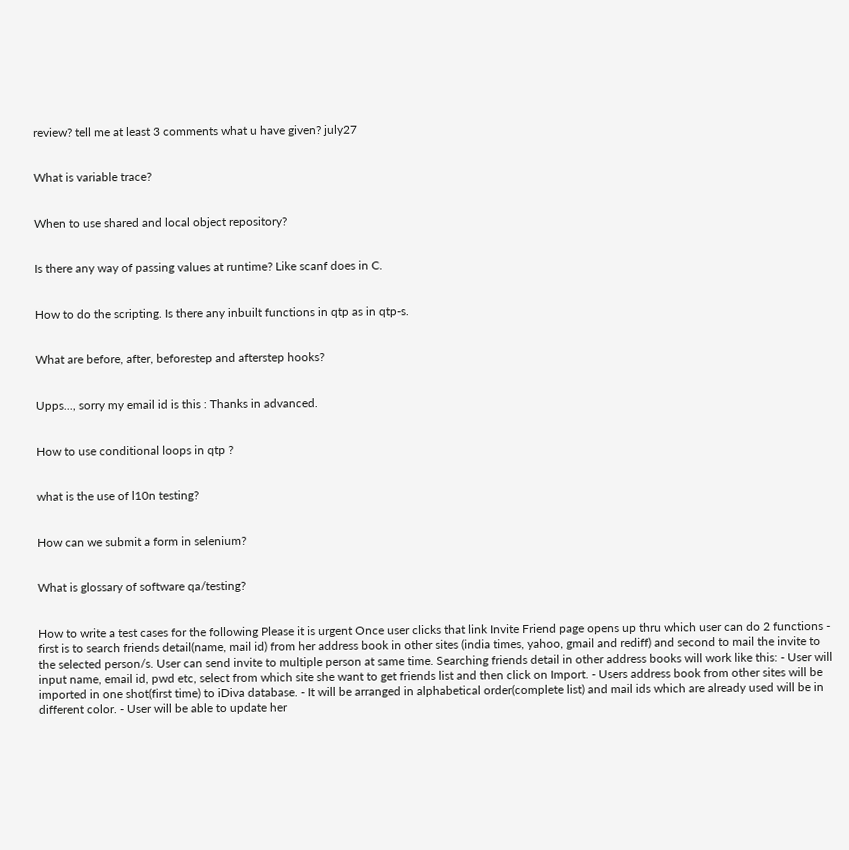review? tell me at least 3 comments what u have given? july27


What is variable trace?


When to use shared and local object repository?


Is there any way of passing values at runtime? Like scanf does in C.


How to do the scripting. Is there any inbuilt functions in qtp as in qtp-s.


What are before, after, beforestep and afterstep hooks?


Upps..., sorry my email id is this : Thanks in advanced.


How to use conditional loops in qtp ?


what is the use of l10n testing?


How can we submit a form in selenium?


What is glossary of software qa/testing?


How to write a test cases for the following Please it is urgent Once user clicks that link Invite Friend page opens up thru which user can do 2 functions - first is to search friends detail(name, mail id) from her address book in other sites (india times, yahoo, gmail and rediff) and second to mail the invite to the selected person/s. User can send invite to multiple person at same time. Searching friends detail in other address books will work like this: - User will input name, email id, pwd etc, select from which site she want to get friends list and then click on Import. - Users address book from other sites will be imported in one shot(first time) to iDiva database. - It will be arranged in alphabetical order(complete list) and mail ids which are already used will be in different color. - User will be able to update her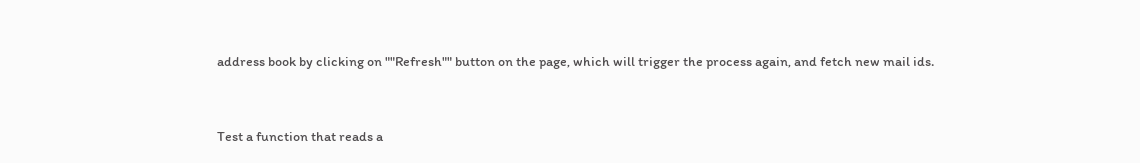address book by clicking on ""Refresh"" button on the page, which will trigger the process again, and fetch new mail ids.


Test a function that reads a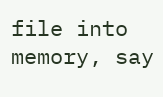file into memory, say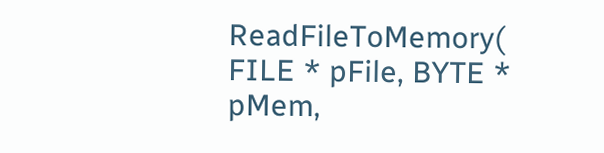ReadFileToMemory( FILE * pFile, BYTE * pMem,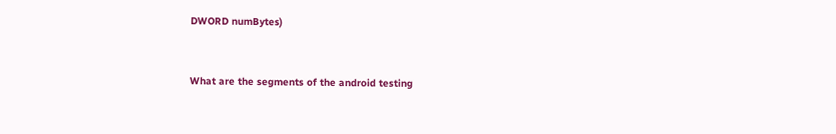DWORD numBytes)


What are the segments of the android testing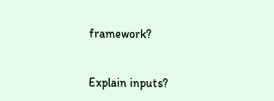framework?


Explain inputs?